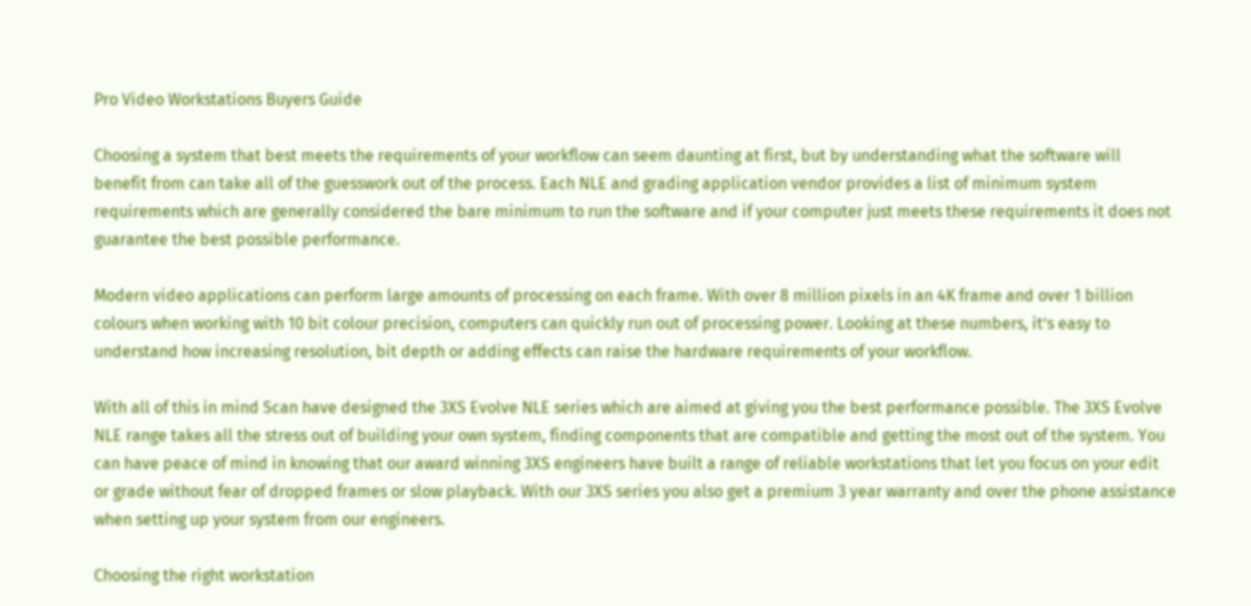Pro Video Workstations Buyers Guide

Choosing a system that best meets the requirements of your workflow can seem daunting at first, but by understanding what the software will benefit from can take all of the guesswork out of the process. Each NLE and grading application vendor provides a list of minimum system requirements which are generally considered the bare minimum to run the software and if your computer just meets these requirements it does not guarantee the best possible performance.

Modern video applications can perform large amounts of processing on each frame. With over 8 million pixels in an 4K frame and over 1 billion colours when working with 10 bit colour precision, computers can quickly run out of processing power. Looking at these numbers, it’s easy to understand how increasing resolution, bit depth or adding effects can raise the hardware requirements of your workflow.

With all of this in mind Scan have designed the 3XS Evolve NLE series which are aimed at giving you the best performance possible. The 3XS Evolve NLE range takes all the stress out of building your own system, finding components that are compatible and getting the most out of the system. You can have peace of mind in knowing that our award winning 3XS engineers have built a range of reliable workstations that let you focus on your edit or grade without fear of dropped frames or slow playback. With our 3XS series you also get a premium 3 year warranty and over the phone assistance when setting up your system from our engineers.

Choosing the right workstation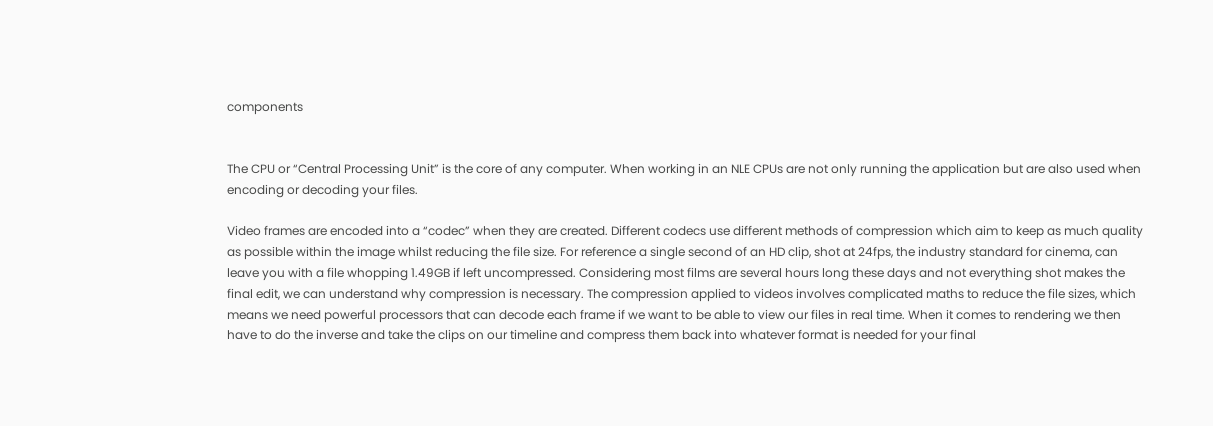components


The CPU or “Central Processing Unit” is the core of any computer. When working in an NLE CPUs are not only running the application but are also used when encoding or decoding your files.

Video frames are encoded into a “codec” when they are created. Different codecs use different methods of compression which aim to keep as much quality as possible within the image whilst reducing the file size. For reference a single second of an HD clip, shot at 24fps, the industry standard for cinema, can leave you with a file whopping 1.49GB if left uncompressed. Considering most films are several hours long these days and not everything shot makes the final edit, we can understand why compression is necessary. The compression applied to videos involves complicated maths to reduce the file sizes, which means we need powerful processors that can decode each frame if we want to be able to view our files in real time. When it comes to rendering we then have to do the inverse and take the clips on our timeline and compress them back into whatever format is needed for your final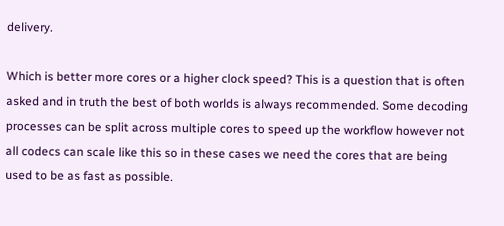delivery.

Which is better more cores or a higher clock speed? This is a question that is often asked and in truth the best of both worlds is always recommended. Some decoding processes can be split across multiple cores to speed up the workflow however not all codecs can scale like this so in these cases we need the cores that are being used to be as fast as possible.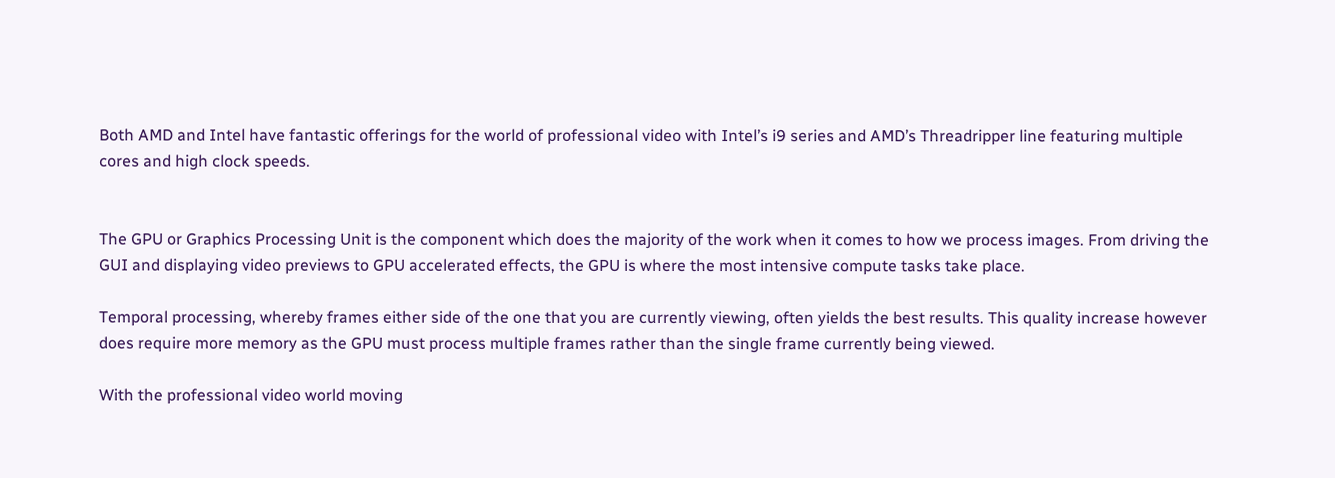Both AMD and Intel have fantastic offerings for the world of professional video with Intel’s i9 series and AMD’s Threadripper line featuring multiple cores and high clock speeds.


The GPU or Graphics Processing Unit is the component which does the majority of the work when it comes to how we process images. From driving the GUI and displaying video previews to GPU accelerated effects, the GPU is where the most intensive compute tasks take place.

Temporal processing, whereby frames either side of the one that you are currently viewing, often yields the best results. This quality increase however does require more memory as the GPU must process multiple frames rather than the single frame currently being viewed.

With the professional video world moving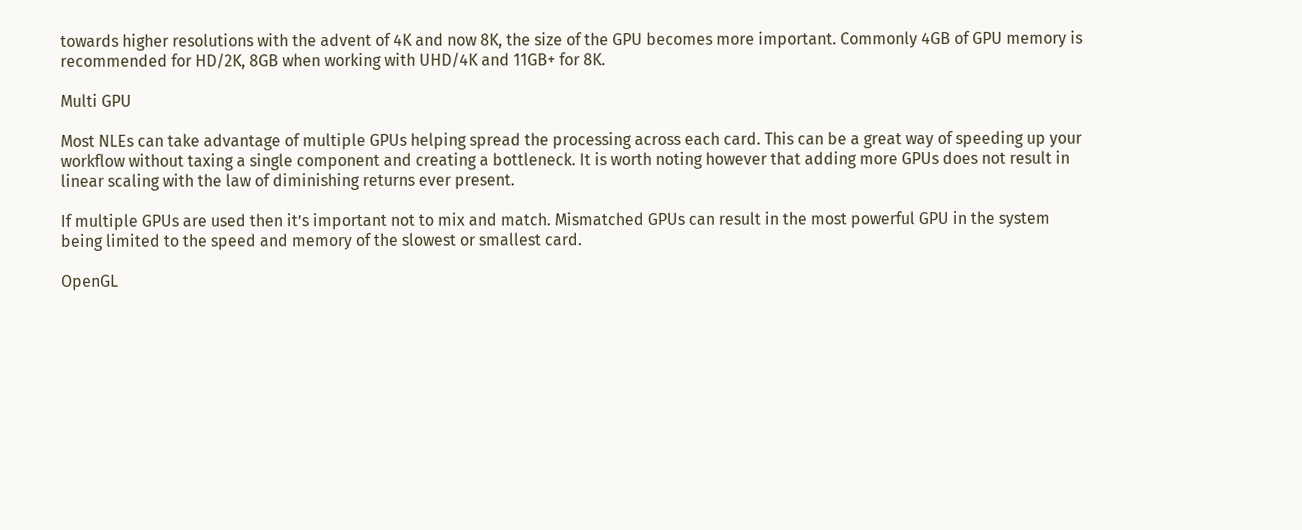towards higher resolutions with the advent of 4K and now 8K, the size of the GPU becomes more important. Commonly 4GB of GPU memory is recommended for HD/2K, 8GB when working with UHD/4K and 11GB+ for 8K.

Multi GPU

Most NLEs can take advantage of multiple GPUs helping spread the processing across each card. This can be a great way of speeding up your workflow without taxing a single component and creating a bottleneck. It is worth noting however that adding more GPUs does not result in linear scaling with the law of diminishing returns ever present.

If multiple GPUs are used then it’s important not to mix and match. Mismatched GPUs can result in the most powerful GPU in the system being limited to the speed and memory of the slowest or smallest card.

OpenGL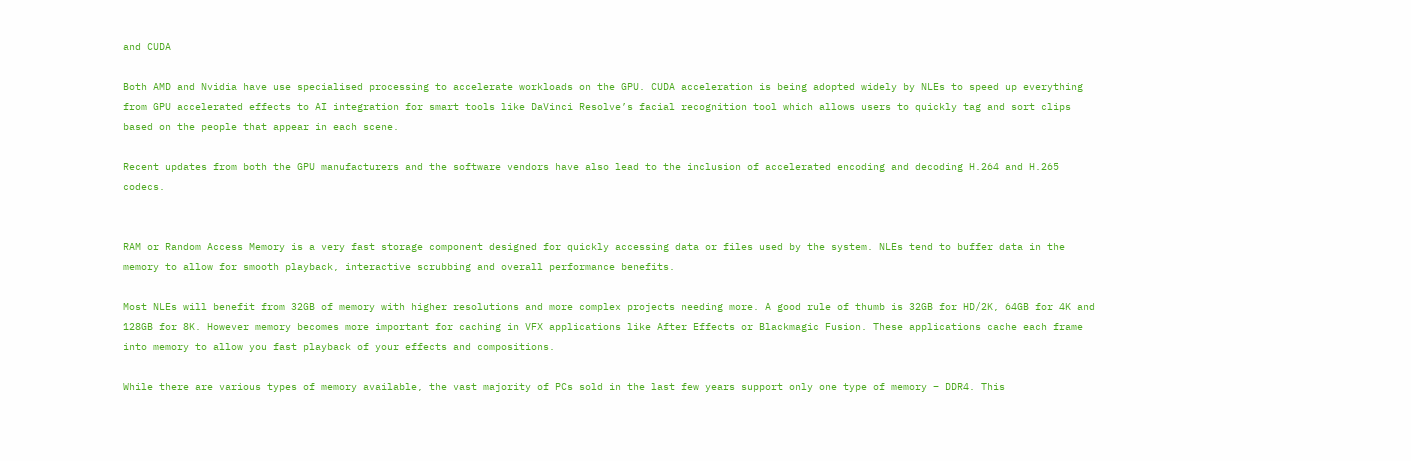and CUDA

Both AMD and Nvidia have use specialised processing to accelerate workloads on the GPU. CUDA acceleration is being adopted widely by NLEs to speed up everything from GPU accelerated effects to AI integration for smart tools like DaVinci Resolve’s facial recognition tool which allows users to quickly tag and sort clips based on the people that appear in each scene.

Recent updates from both the GPU manufacturers and the software vendors have also lead to the inclusion of accelerated encoding and decoding H.264 and H.265 codecs.


RAM or Random Access Memory is a very fast storage component designed for quickly accessing data or files used by the system. NLEs tend to buffer data in the memory to allow for smooth playback, interactive scrubbing and overall performance benefits.

Most NLEs will benefit from 32GB of memory with higher resolutions and more complex projects needing more. A good rule of thumb is 32GB for HD/2K, 64GB for 4K and 128GB for 8K. However memory becomes more important for caching in VFX applications like After Effects or Blackmagic Fusion. These applications cache each frame into memory to allow you fast playback of your effects and compositions.

While there are various types of memory available, the vast majority of PCs sold in the last few years support only one type of memory – DDR4. This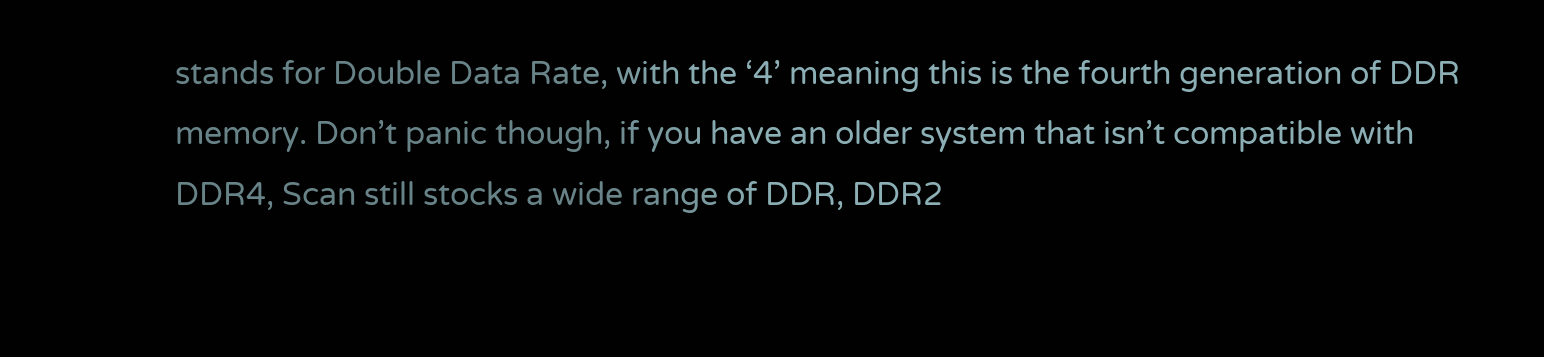stands for Double Data Rate, with the ‘4’ meaning this is the fourth generation of DDR memory. Don’t panic though, if you have an older system that isn’t compatible with DDR4, Scan still stocks a wide range of DDR, DDR2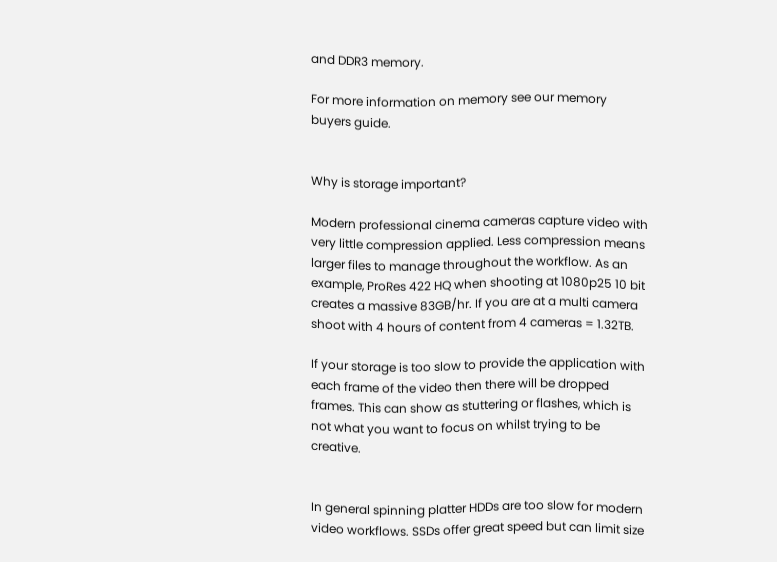and DDR3 memory.

For more information on memory see our memory buyers guide.


Why is storage important?

Modern professional cinema cameras capture video with very little compression applied. Less compression means larger files to manage throughout the workflow. As an example, ProRes 422 HQ when shooting at 1080p25 10 bit creates a massive 83GB/hr. If you are at a multi camera shoot with 4 hours of content from 4 cameras = 1.32TB.

If your storage is too slow to provide the application with each frame of the video then there will be dropped frames. This can show as stuttering or flashes, which is not what you want to focus on whilst trying to be creative.


In general spinning platter HDDs are too slow for modern video workflows. SSDs offer great speed but can limit size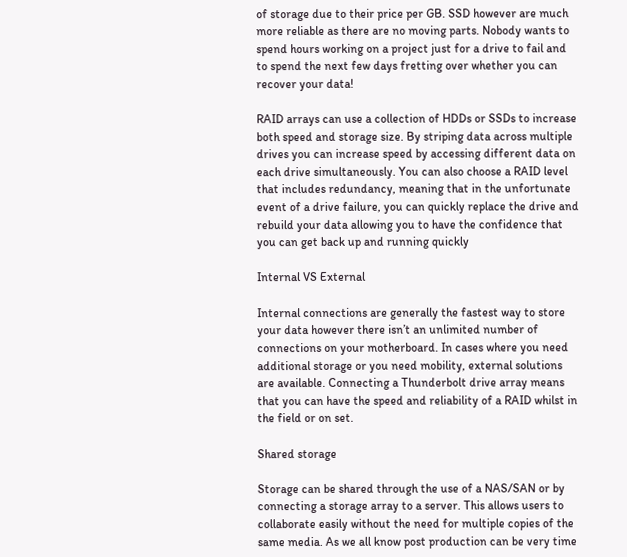of storage due to their price per GB. SSD however are much more reliable as there are no moving parts. Nobody wants to spend hours working on a project just for a drive to fail and to spend the next few days fretting over whether you can recover your data!

RAID arrays can use a collection of HDDs or SSDs to increase both speed and storage size. By striping data across multiple drives you can increase speed by accessing different data on each drive simultaneously. You can also choose a RAID level that includes redundancy, meaning that in the unfortunate event of a drive failure, you can quickly replace the drive and rebuild your data allowing you to have the confidence that you can get back up and running quickly

Internal VS External

Internal connections are generally the fastest way to store your data however there isn’t an unlimited number of connections on your motherboard. In cases where you need additional storage or you need mobility, external solutions are available. Connecting a Thunderbolt drive array means that you can have the speed and reliability of a RAID whilst in the field or on set.

Shared storage

Storage can be shared through the use of a NAS/SAN or by connecting a storage array to a server. This allows users to collaborate easily without the need for multiple copies of the same media. As we all know post production can be very time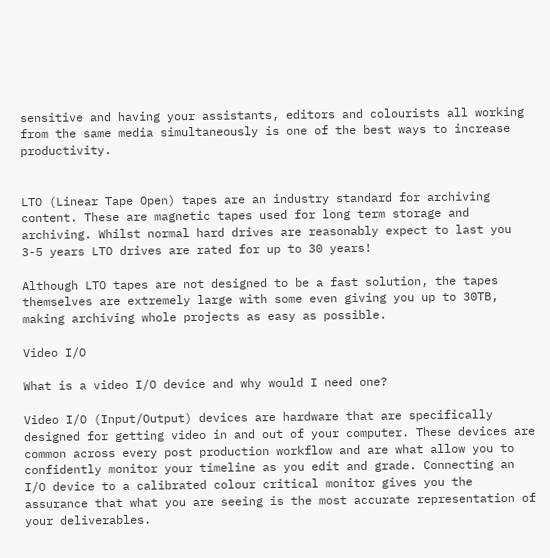sensitive and having your assistants, editors and colourists all working from the same media simultaneously is one of the best ways to increase productivity.


LTO (Linear Tape Open) tapes are an industry standard for archiving content. These are magnetic tapes used for long term storage and archiving. Whilst normal hard drives are reasonably expect to last you 3-5 years LTO drives are rated for up to 30 years!

Although LTO tapes are not designed to be a fast solution, the tapes themselves are extremely large with some even giving you up to 30TB, making archiving whole projects as easy as possible.

Video I/O

What is a video I/O device and why would I need one?

Video I/O (Input/Output) devices are hardware that are specifically designed for getting video in and out of your computer. These devices are common across every post production workflow and are what allow you to confidently monitor your timeline as you edit and grade. Connecting an I/O device to a calibrated colour critical monitor gives you the assurance that what you are seeing is the most accurate representation of your deliverables.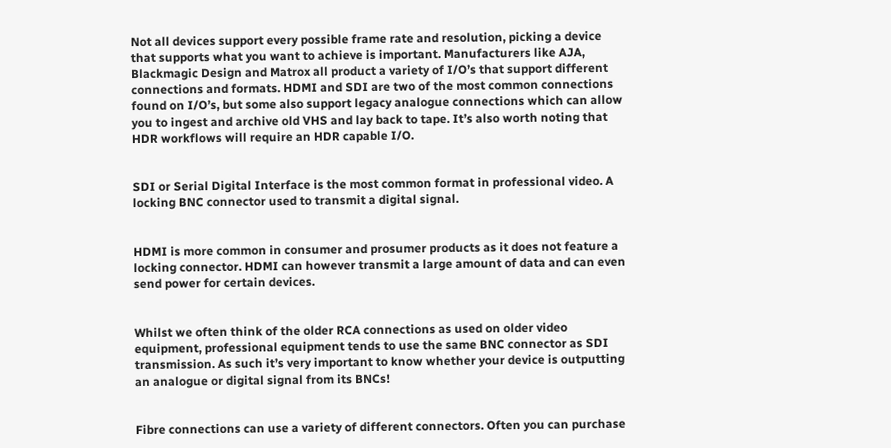Not all devices support every possible frame rate and resolution, picking a device that supports what you want to achieve is important. Manufacturers like AJA, Blackmagic Design and Matrox all product a variety of I/O’s that support different connections and formats. HDMI and SDI are two of the most common connections found on I/O’s, but some also support legacy analogue connections which can allow you to ingest and archive old VHS and lay back to tape. It’s also worth noting that HDR workflows will require an HDR capable I/O.


SDI or Serial Digital Interface is the most common format in professional video. A locking BNC connector used to transmit a digital signal.


HDMI is more common in consumer and prosumer products as it does not feature a locking connector. HDMI can however transmit a large amount of data and can even send power for certain devices.


Whilst we often think of the older RCA connections as used on older video equipment, professional equipment tends to use the same BNC connector as SDI transmission. As such it’s very important to know whether your device is outputting an analogue or digital signal from its BNCs!


Fibre connections can use a variety of different connectors. Often you can purchase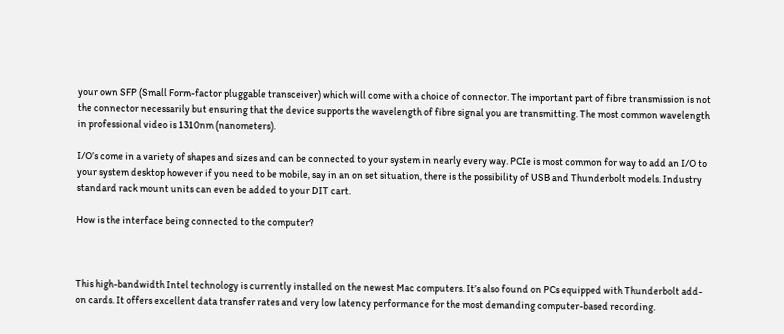your own SFP (Small Form-factor pluggable transceiver) which will come with a choice of connector. The important part of fibre transmission is not the connector necessarily but ensuring that the device supports the wavelength of fibre signal you are transmitting. The most common wavelength in professional video is 1310nm (nanometers).

I/O’s come in a variety of shapes and sizes and can be connected to your system in nearly every way. PCIe is most common for way to add an I/O to your system desktop however if you need to be mobile, say in an on set situation, there is the possibility of USB and Thunderbolt models. Industry standard rack mount units can even be added to your DIT cart.

How is the interface being connected to the computer?



This high-bandwidth Intel technology is currently installed on the newest Mac computers. It’s also found on PCs equipped with Thunderbolt add-on cards. It offers excellent data transfer rates and very low latency performance for the most demanding computer-based recording.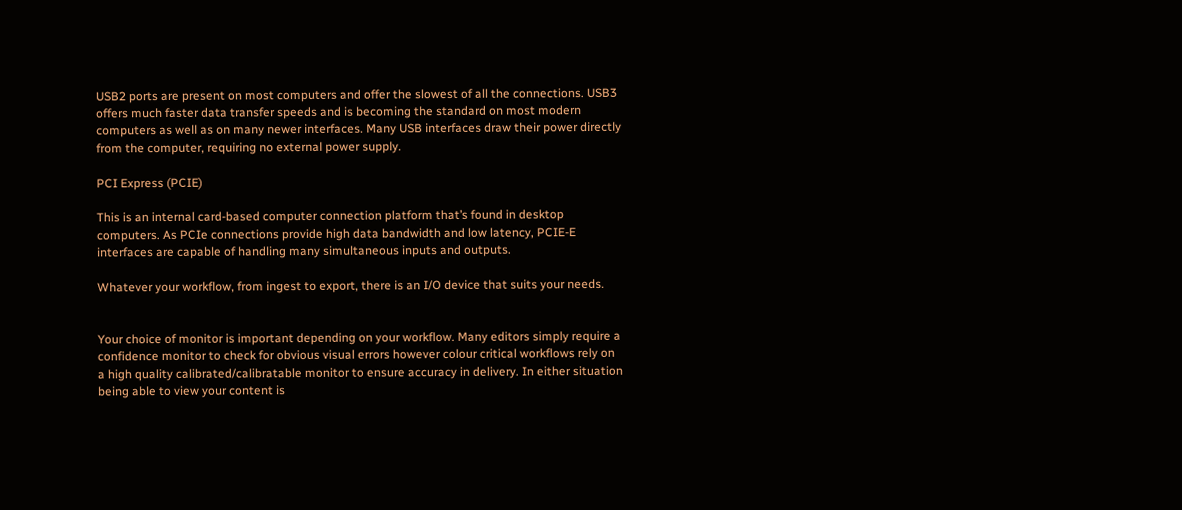USB2 ports are present on most computers and offer the slowest of all the connections. USB3 offers much faster data transfer speeds and is becoming the standard on most modern computers as well as on many newer interfaces. Many USB interfaces draw their power directly from the computer, requiring no external power supply.

PCI Express (PCIE)

This is an internal card-based computer connection platform that’s found in desktop computers. As PCIe connections provide high data bandwidth and low latency, PCIE-E interfaces are capable of handling many simultaneous inputs and outputs.

Whatever your workflow, from ingest to export, there is an I/O device that suits your needs.


Your choice of monitor is important depending on your workflow. Many editors simply require a confidence monitor to check for obvious visual errors however colour critical workflows rely on a high quality calibrated/calibratable monitor to ensure accuracy in delivery. In either situation being able to view your content is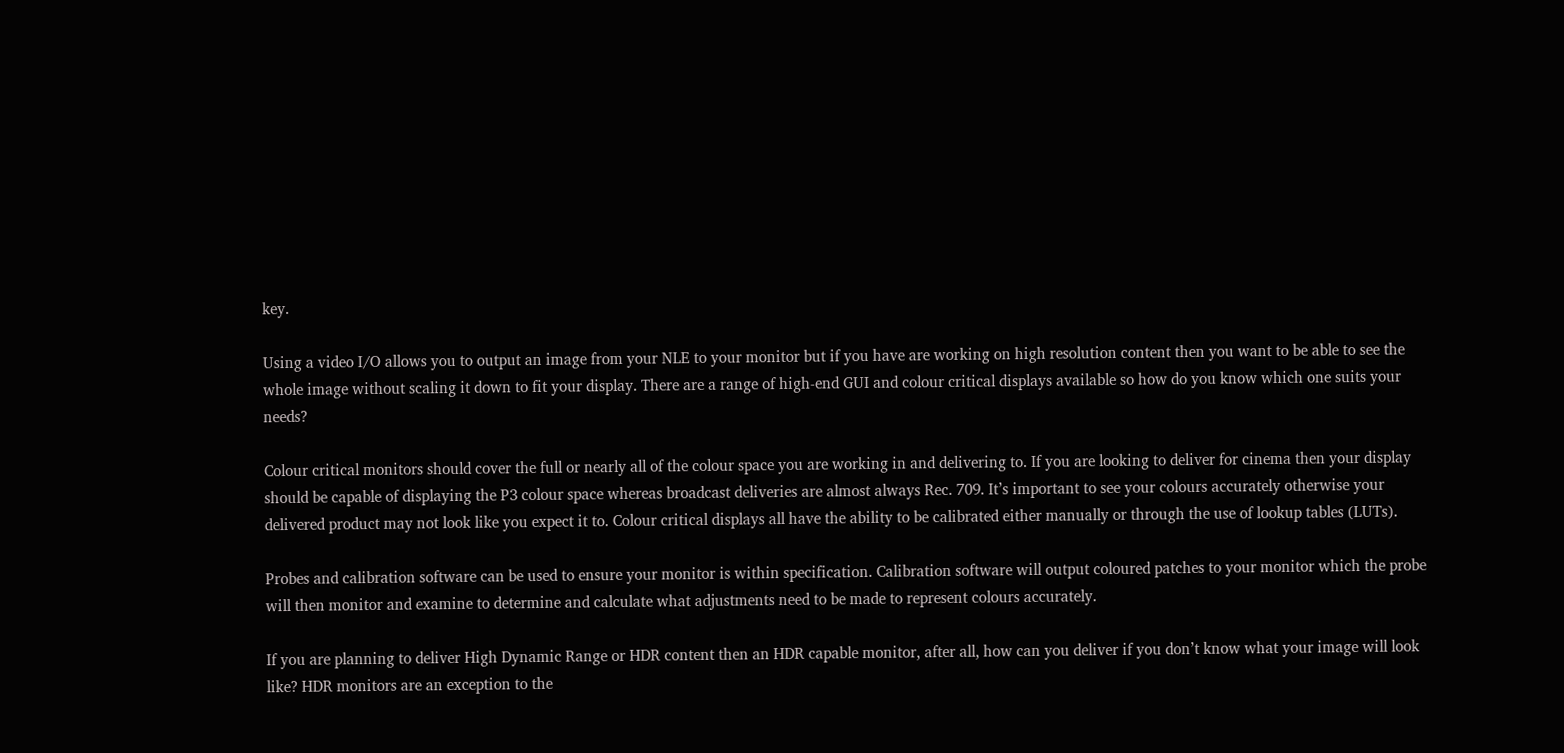key.

Using a video I/O allows you to output an image from your NLE to your monitor but if you have are working on high resolution content then you want to be able to see the whole image without scaling it down to fit your display. There are a range of high-end GUI and colour critical displays available so how do you know which one suits your needs?

Colour critical monitors should cover the full or nearly all of the colour space you are working in and delivering to. If you are looking to deliver for cinema then your display should be capable of displaying the P3 colour space whereas broadcast deliveries are almost always Rec. 709. It’s important to see your colours accurately otherwise your delivered product may not look like you expect it to. Colour critical displays all have the ability to be calibrated either manually or through the use of lookup tables (LUTs).

Probes and calibration software can be used to ensure your monitor is within specification. Calibration software will output coloured patches to your monitor which the probe will then monitor and examine to determine and calculate what adjustments need to be made to represent colours accurately.

If you are planning to deliver High Dynamic Range or HDR content then an HDR capable monitor, after all, how can you deliver if you don’t know what your image will look like? HDR monitors are an exception to the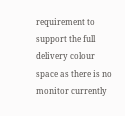requirement to support the full delivery colour space as there is no monitor currently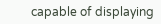capable of displaying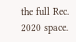the full Rec. 2020 space.